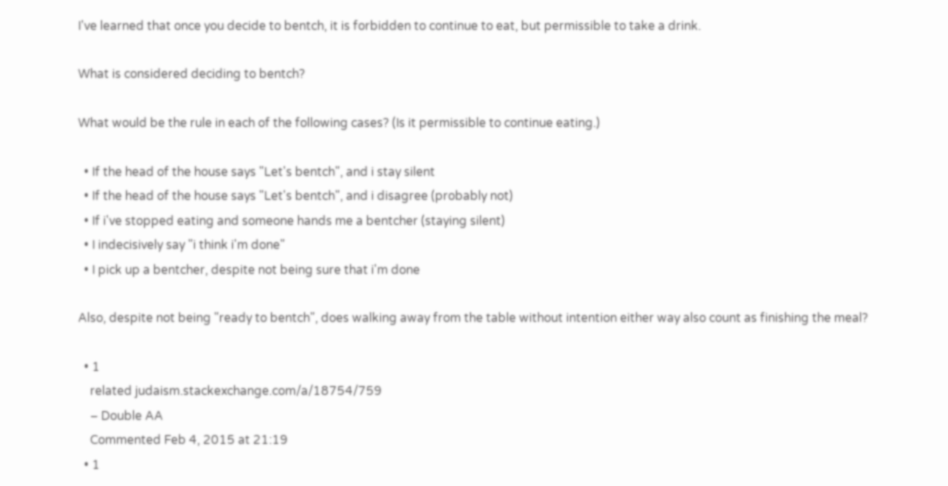I've learned that once you decide to bentch, it is forbidden to continue to eat, but permissible to take a drink.

What is considered deciding to bentch?

What would be the rule in each of the following cases? (Is it permissible to continue eating.)

  • If the head of the house says "Let's bentch", and i stay silent
  • If the head of the house says "Let's bentch", and i disagree (probably not)
  • If i've stopped eating and someone hands me a bentcher (staying silent)
  • I indecisively say "i think i'm done"
  • I pick up a bentcher, despite not being sure that i'm done

Also, despite not being "ready to bentch", does walking away from the table without intention either way also count as finishing the meal?

  • 1
    related judaism.stackexchange.com/a/18754/759
    – Double AA
    Commented Feb 4, 2015 at 21:19
  • 1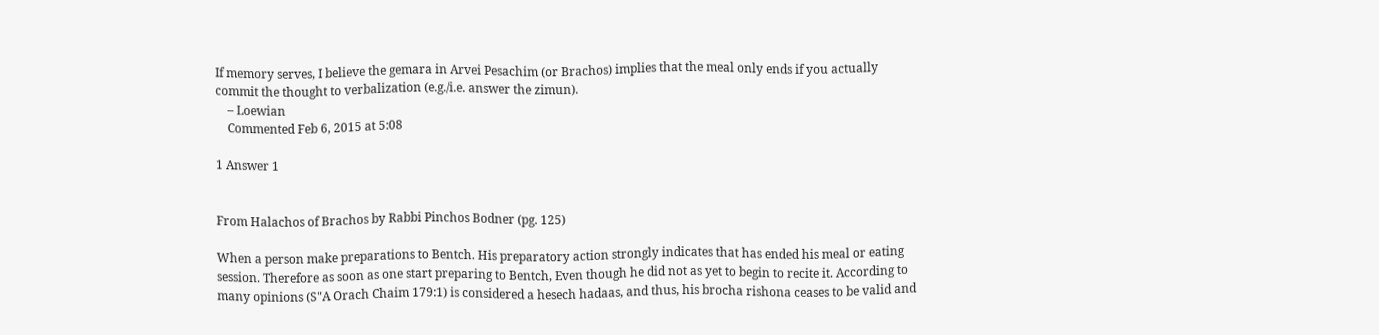If memory serves, I believe the gemara in Arvei Pesachim (or Brachos) implies that the meal only ends if you actually commit the thought to verbalization (e.g./i.e. answer the zimun).
    – Loewian
    Commented Feb 6, 2015 at 5:08

1 Answer 1


From Halachos of Brachos by Rabbi Pinchos Bodner (pg. 125)

When a person make preparations to Bentch. His preparatory action strongly indicates that has ended his meal or eating session. Therefore as soon as one start preparing to Bentch, Even though he did not as yet to begin to recite it. According to many opinions (S"A Orach Chaim 179:1) is considered a hesech hadaas, and thus, his brocha rishona ceases to be valid and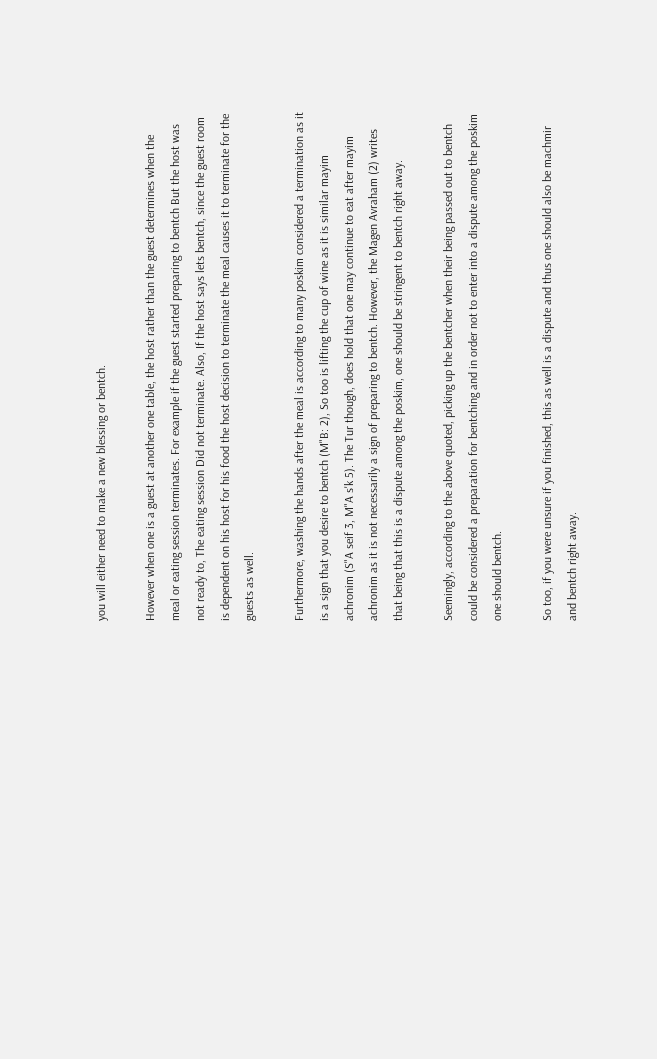you will either need to make a new blessing or bentch.

However when one is a guest at another one table, the host rather than the guest determines when the meal or eating session terminates. For example if the guest started preparing to bentch But the host was not ready to, The eating session Did not terminate. Also, If the host says lets bentch, since the guest room is dependent on his host for his food the host decision to terminate the meal causes it to terminate for the guests as well.

Furthermore, washing the hands after the meal is according to many poskim considered a termination as it is a sign that you desire to bentch (M"B: 2), So too is lifting the cup of wine as it is similar mayim achronim (S"A seif 3, M"A s'k 5). The Tur though, does hold that one may continue to eat after mayim achronim as it is not necessarily a sign of preparing to bentch. However, the Magen Avraham (2) writes that being that this is a dispute among the poskim, one should be stringent to bentch right away.

Seemingly, according to the above quoted, picking up the bentcher when their being passed out to bentch could be considered a preparation for bentching and in order not to enter into a dispute among the poskim one should bentch.

So too, if you were unsure if you finished, this as well is a dispute and thus one should also be machmir and bentch right away.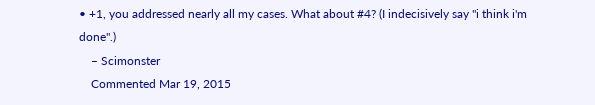• +1, you addressed nearly all my cases. What about #4? (I indecisively say "i think i'm done".)
    – Scimonster
    Commented Mar 19, 2015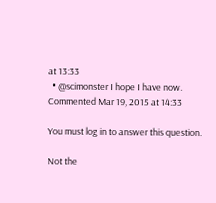at 13:33
  • @scimonster I hope I have now. Commented Mar 19, 2015 at 14:33

You must log in to answer this question.

Not the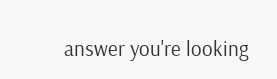answer you're looking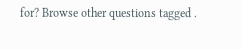for? Browse other questions tagged .